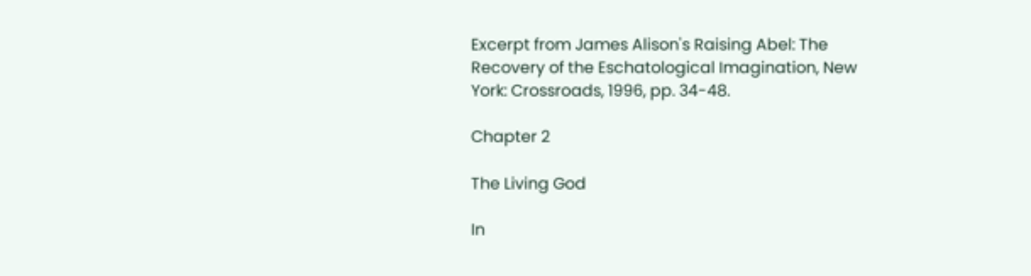Excerpt from James Alison's Raising Abel: The Recovery of the Eschatological Imagination, New York: Crossroads, 1996, pp. 34-48.

Chapter 2

The Living God

In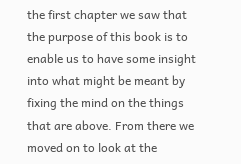the first chapter we saw that the purpose of this book is to enable us to have some insight into what might be meant by fixing the mind on the things that are above. From there we moved on to look at the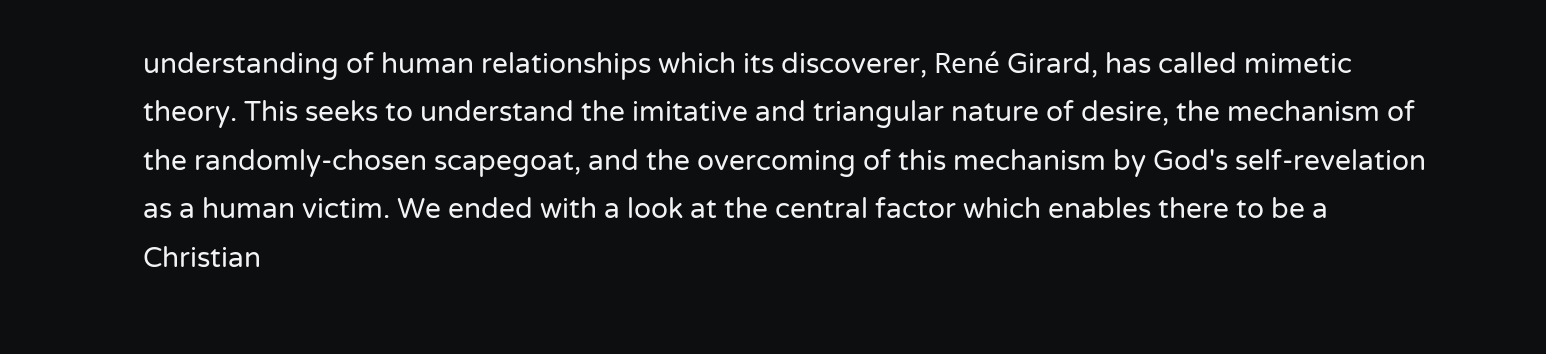understanding of human relationships which its discoverer, René Girard, has called mimetic theory. This seeks to understand the imitative and triangular nature of desire, the mechanism of the randomly-chosen scapegoat, and the overcoming of this mechanism by God's self-revelation as a human victim. We ended with a look at the central factor which enables there to be a Christian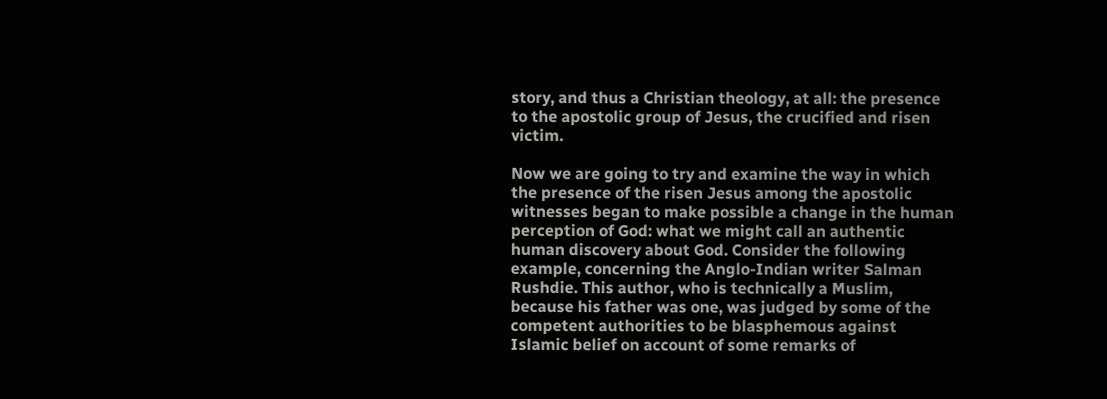story, and thus a Christian theology, at all: the presence to the apostolic group of Jesus, the crucified and risen victim.

Now we are going to try and examine the way in which the presence of the risen Jesus among the apostolic witnesses began to make possible a change in the human perception of God: what we might call an authentic human discovery about God. Consider the following example, concerning the Anglo-Indian writer Salman Rushdie. This author, who is technically a Muslim, because his father was one, was judged by some of the competent authorities to be blasphemous against Islamic belief on account of some remarks of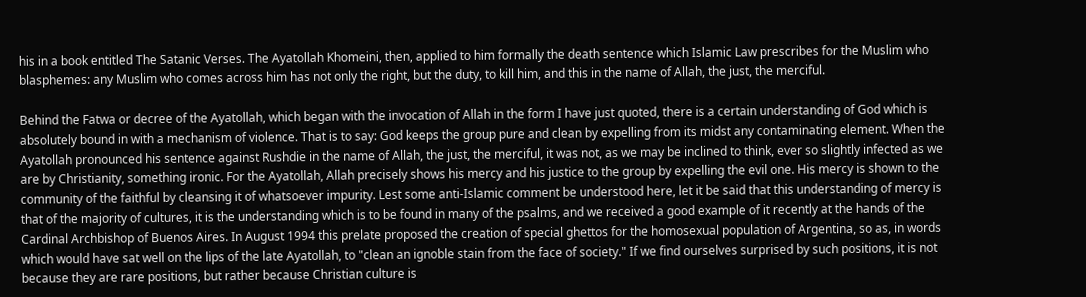his in a book entitled The Satanic Verses. The Ayatollah Khomeini, then, applied to him formally the death sentence which Islamic Law prescribes for the Muslim who blasphemes: any Muslim who comes across him has not only the right, but the duty, to kill him, and this in the name of Allah, the just, the merciful.

Behind the Fatwa or decree of the Ayatollah, which began with the invocation of Allah in the form I have just quoted, there is a certain understanding of God which is absolutely bound in with a mechanism of violence. That is to say: God keeps the group pure and clean by expelling from its midst any contaminating element. When the Ayatollah pronounced his sentence against Rushdie in the name of Allah, the just, the merciful, it was not, as we may be inclined to think, ever so slightly infected as we are by Christianity, something ironic. For the Ayatollah, Allah precisely shows his mercy and his justice to the group by expelling the evil one. His mercy is shown to the community of the faithful by cleansing it of whatsoever impurity. Lest some anti-Islamic comment be understood here, let it be said that this understanding of mercy is that of the majority of cultures, it is the understanding which is to be found in many of the psalms, and we received a good example of it recently at the hands of the Cardinal Archbishop of Buenos Aires. In August 1994 this prelate proposed the creation of special ghettos for the homosexual population of Argentina, so as, in words which would have sat well on the lips of the late Ayatollah, to "clean an ignoble stain from the face of society." If we find ourselves surprised by such positions, it is not because they are rare positions, but rather because Christian culture is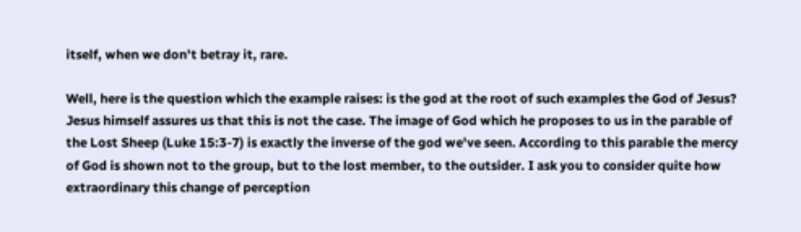itself, when we don't betray it, rare.

Well, here is the question which the example raises: is the god at the root of such examples the God of Jesus? Jesus himself assures us that this is not the case. The image of God which he proposes to us in the parable of the Lost Sheep (Luke 15:3-7) is exactly the inverse of the god we've seen. According to this parable the mercy of God is shown not to the group, but to the lost member, to the outsider. I ask you to consider quite how extraordinary this change of perception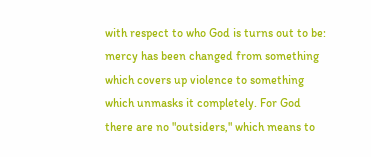with respect to who God is turns out to be: mercy has been changed from something which covers up violence to something which unmasks it completely. For God there are no "outsiders," which means to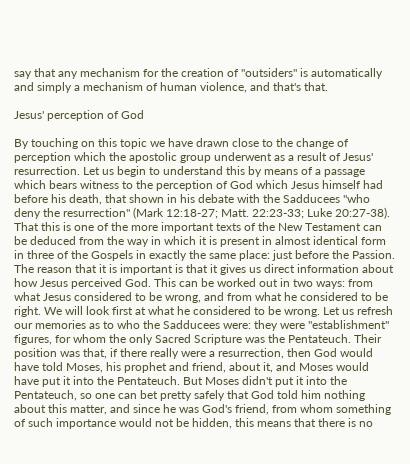say that any mechanism for the creation of "outsiders" is automatically and simply a mechanism of human violence, and that's that.

Jesus' perception of God

By touching on this topic we have drawn close to the change of perception which the apostolic group underwent as a result of Jesus' resurrection. Let us begin to understand this by means of a passage which bears witness to the perception of God which Jesus himself had before his death, that shown in his debate with the Sadducees "who deny the resurrection" (Mark 12:18-27; Matt. 22:23-33; Luke 20:27-38). That this is one of the more important texts of the New Testament can be deduced from the way in which it is present in almost identical form in three of the Gospels in exactly the same place: just before the Passion. The reason that it is important is that it gives us direct information about how Jesus perceived God. This can be worked out in two ways: from what Jesus considered to be wrong, and from what he considered to be right. We will look first at what he considered to be wrong. Let us refresh our memories as to who the Sadducees were: they were "establishment" figures, for whom the only Sacred Scripture was the Pentateuch. Their position was that, if there really were a resurrection, then God would have told Moses, his prophet and friend, about it, and Moses would have put it into the Pentateuch. But Moses didn't put it into the Pentateuch, so one can bet pretty safely that God told him nothing about this matter, and since he was God's friend, from whom something of such importance would not be hidden, this means that there is no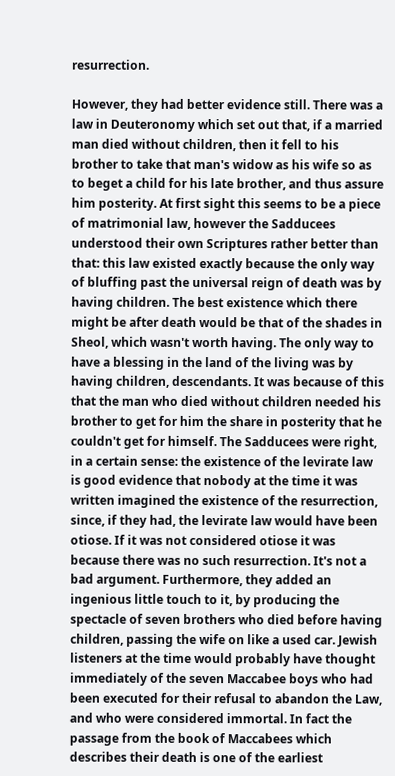resurrection.

However, they had better evidence still. There was a law in Deuteronomy which set out that, if a married man died without children, then it fell to his brother to take that man's widow as his wife so as to beget a child for his late brother, and thus assure him posterity. At first sight this seems to be a piece of matrimonial law, however the Sadducees understood their own Scriptures rather better than that: this law existed exactly because the only way of bluffing past the universal reign of death was by having children. The best existence which there might be after death would be that of the shades in Sheol, which wasn't worth having. The only way to have a blessing in the land of the living was by having children, descendants. It was because of this that the man who died without children needed his brother to get for him the share in posterity that he couldn't get for himself. The Sadducees were right, in a certain sense: the existence of the levirate law is good evidence that nobody at the time it was written imagined the existence of the resurrection, since, if they had, the levirate law would have been otiose. If it was not considered otiose it was because there was no such resurrection. It's not a bad argument. Furthermore, they added an ingenious little touch to it, by producing the spectacle of seven brothers who died before having children, passing the wife on like a used car. Jewish listeners at the time would probably have thought immediately of the seven Maccabee boys who had been executed for their refusal to abandon the Law, and who were considered immortal. In fact the passage from the book of Maccabees which describes their death is one of the earliest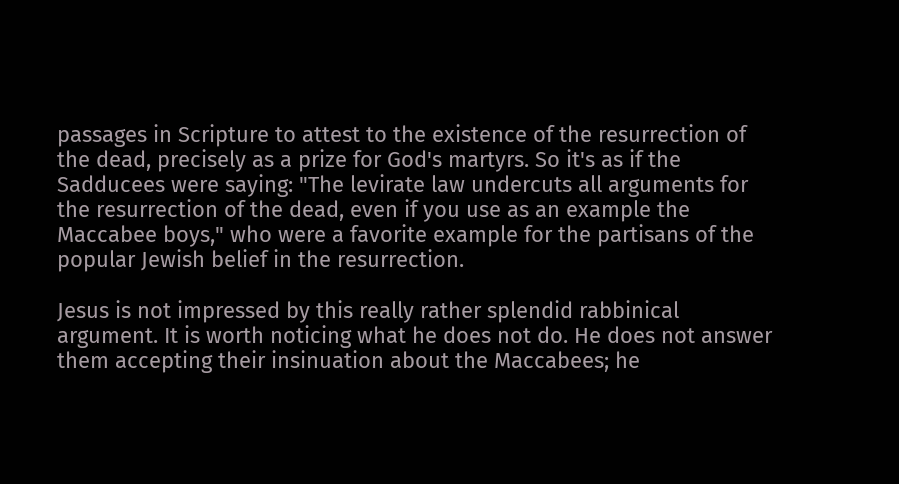passages in Scripture to attest to the existence of the resurrection of the dead, precisely as a prize for God's martyrs. So it's as if the Sadducees were saying: "The levirate law undercuts all arguments for the resurrection of the dead, even if you use as an example the Maccabee boys," who were a favorite example for the partisans of the popular Jewish belief in the resurrection.

Jesus is not impressed by this really rather splendid rabbinical argument. It is worth noticing what he does not do. He does not answer them accepting their insinuation about the Maccabees; he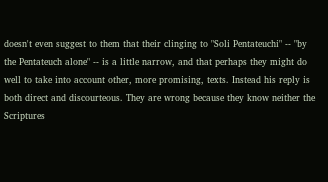doesn't even suggest to them that their clinging to "Soli Pentateuchi" -- "by the Pentateuch alone" -- is a little narrow, and that perhaps they might do well to take into account other, more promising, texts. Instead his reply is both direct and discourteous. They are wrong because they know neither the Scriptures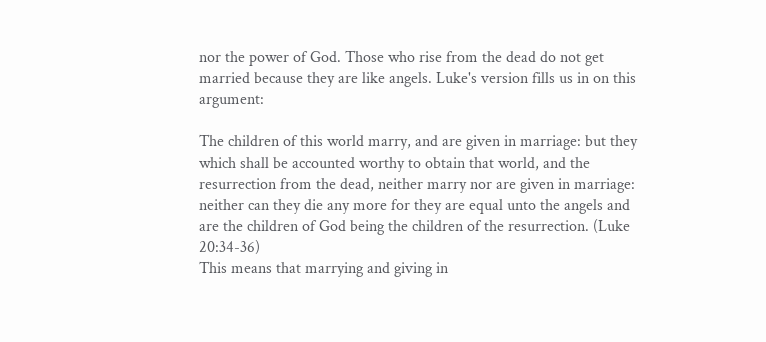nor the power of God. Those who rise from the dead do not get married because they are like angels. Luke's version fills us in on this argument:

The children of this world marry, and are given in marriage: but they which shall be accounted worthy to obtain that world, and the resurrection from the dead, neither marry nor are given in marriage: neither can they die any more for they are equal unto the angels and are the children of God being the children of the resurrection. (Luke 20:34-36)
This means that marrying and giving in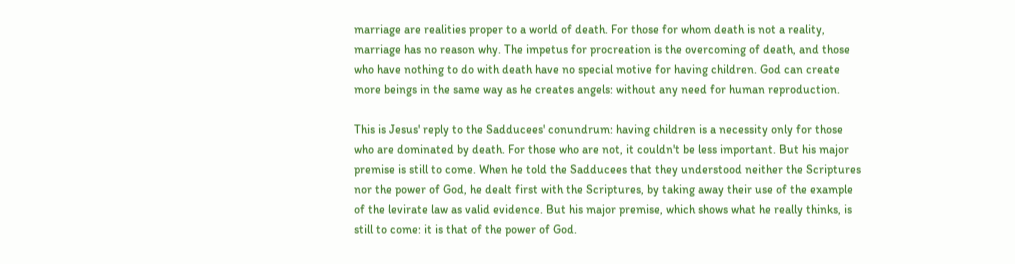marriage are realities proper to a world of death. For those for whom death is not a reality, marriage has no reason why. The impetus for procreation is the overcoming of death, and those who have nothing to do with death have no special motive for having children. God can create more beings in the same way as he creates angels: without any need for human reproduction.

This is Jesus' reply to the Sadducees' conundrum: having children is a necessity only for those who are dominated by death. For those who are not, it couldn't be less important. But his major premise is still to come. When he told the Sadducees that they understood neither the Scriptures nor the power of God, he dealt first with the Scriptures, by taking away their use of the example of the levirate law as valid evidence. But his major premise, which shows what he really thinks, is still to come: it is that of the power of God.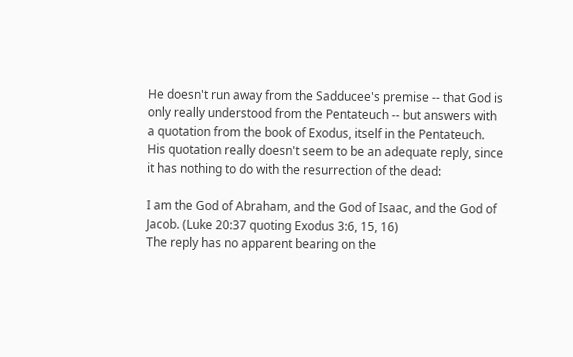He doesn't run away from the Sadducee's premise -- that God is only really understood from the Pentateuch -- but answers with a quotation from the book of Exodus, itself in the Pentateuch. His quotation really doesn't seem to be an adequate reply, since it has nothing to do with the resurrection of the dead:

I am the God of Abraham, and the God of Isaac, and the God of Jacob. (Luke 20:37 quoting Exodus 3:6, 15, 16)
The reply has no apparent bearing on the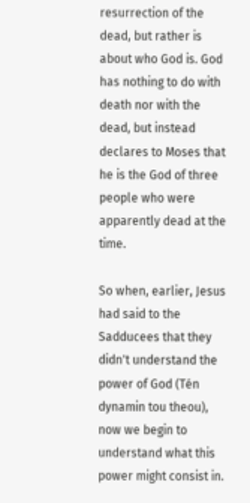resurrection of the dead, but rather is about who God is. God has nothing to do with death nor with the dead, but instead declares to Moses that he is the God of three people who were apparently dead at the time.

So when, earlier, Jesus had said to the Sadducees that they didn't understand the power of God (Tén dynamin tou theou), now we begin to understand what this power might consist in.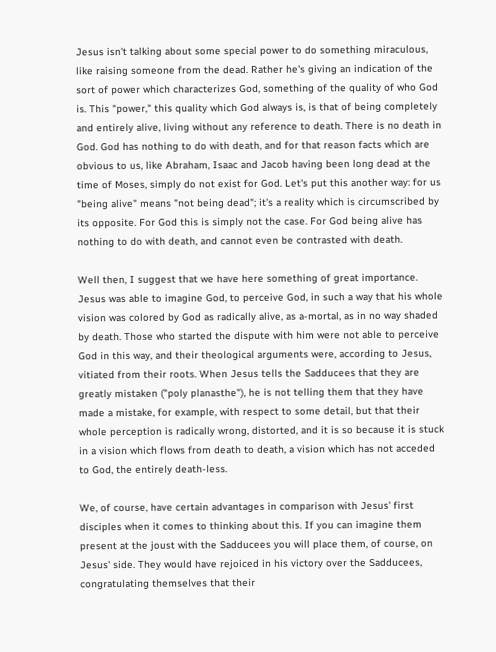Jesus isn't talking about some special power to do something miraculous, like raising someone from the dead. Rather he's giving an indication of the sort of power which characterizes God, something of the quality of who God is. This "power," this quality which God always is, is that of being completely and entirely alive, living without any reference to death. There is no death in God. God has nothing to do with death, and for that reason facts which are obvious to us, like Abraham, Isaac and Jacob having been long dead at the time of Moses, simply do not exist for God. Let's put this another way: for us "being alive" means "not being dead"; it's a reality which is circumscribed by its opposite. For God this is simply not the case. For God being alive has nothing to do with death, and cannot even be contrasted with death.

Well then, I suggest that we have here something of great importance. Jesus was able to imagine God, to perceive God, in such a way that his whole vision was colored by God as radically alive, as a-mortal, as in no way shaded by death. Those who started the dispute with him were not able to perceive God in this way, and their theological arguments were, according to Jesus, vitiated from their roots. When Jesus tells the Sadducees that they are greatly mistaken ("poly planasthe"), he is not telling them that they have made a mistake, for example, with respect to some detail, but that their whole perception is radically wrong, distorted, and it is so because it is stuck in a vision which flows from death to death, a vision which has not acceded to God, the entirely death-less.

We, of course, have certain advantages in comparison with Jesus' first disciples when it comes to thinking about this. If you can imagine them present at the joust with the Sadducees you will place them, of course, on Jesus' side. They would have rejoiced in his victory over the Sadducees, congratulating themselves that their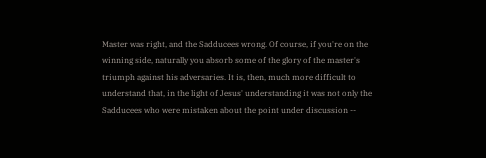Master was right, and the Sadducees wrong. Of course, if you're on the winning side, naturally you absorb some of the glory of the master's triumph against his adversaries. It is, then, much more difficult to understand that, in the light of Jesus' understanding it was not only the Sadducees who were mistaken about the point under discussion --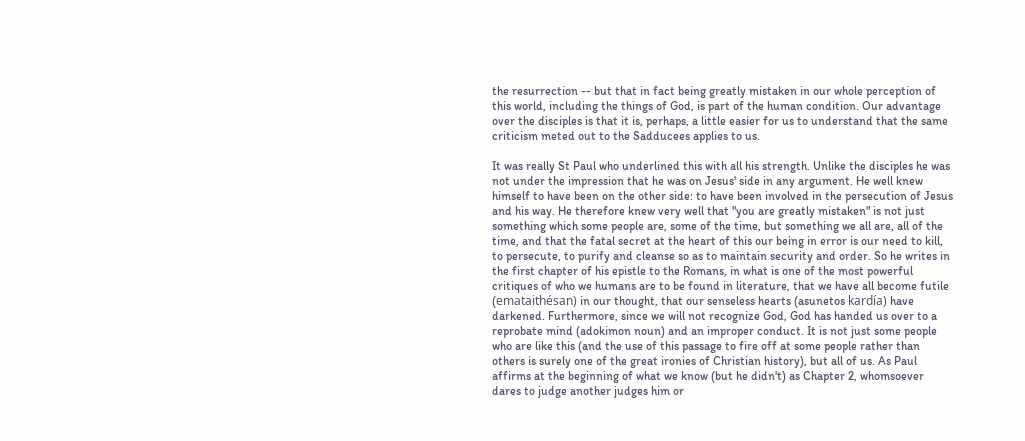the resurrection -- but that in fact being greatly mistaken in our whole perception of this world, including the things of God, is part of the human condition. Our advantage over the disciples is that it is, perhaps, a little easier for us to understand that the same criticism meted out to the Sadducees applies to us.

It was really St Paul who underlined this with all his strength. Unlike the disciples he was not under the impression that he was on Jesus' side in any argument. He well knew himself to have been on the other side: to have been involved in the persecution of Jesus and his way. He therefore knew very well that "you are greatly mistaken" is not just something which some people are, some of the time, but something we all are, all of the time, and that the fatal secret at the heart of this our being in error is our need to kill, to persecute, to purify and cleanse so as to maintain security and order. So he writes in the first chapter of his epistle to the Romans, in what is one of the most powerful critiques of who we humans are to be found in literature, that we have all become futile (emataithésan) in our thought, that our senseless hearts (asunetos kardía) have darkened. Furthermore, since we will not recognize God, God has handed us over to a reprobate mind (adokimon noun) and an improper conduct. It is not just some people who are like this (and the use of this passage to fire off at some people rather than others is surely one of the great ironies of Christian history), but all of us. As Paul affirms at the beginning of what we know (but he didn't) as Chapter 2, whomsoever dares to judge another judges him or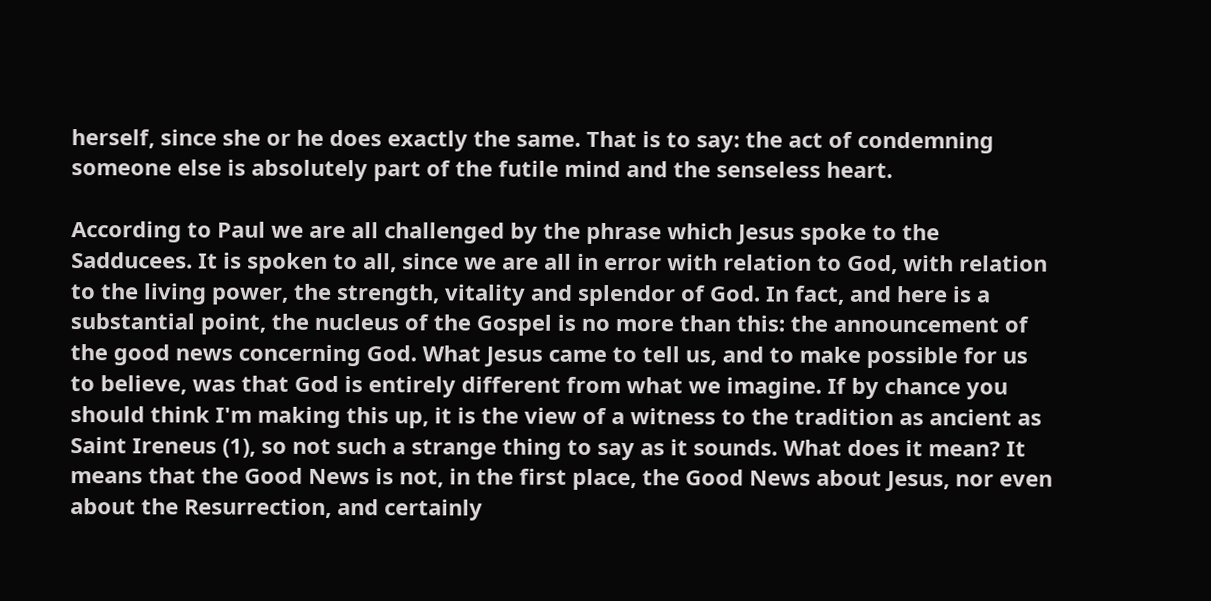herself, since she or he does exactly the same. That is to say: the act of condemning someone else is absolutely part of the futile mind and the senseless heart.

According to Paul we are all challenged by the phrase which Jesus spoke to the Sadducees. It is spoken to all, since we are all in error with relation to God, with relation to the living power, the strength, vitality and splendor of God. In fact, and here is a substantial point, the nucleus of the Gospel is no more than this: the announcement of the good news concerning God. What Jesus came to tell us, and to make possible for us to believe, was that God is entirely different from what we imagine. If by chance you should think I'm making this up, it is the view of a witness to the tradition as ancient as Saint Ireneus (1), so not such a strange thing to say as it sounds. What does it mean? It means that the Good News is not, in the first place, the Good News about Jesus, nor even about the Resurrection, and certainly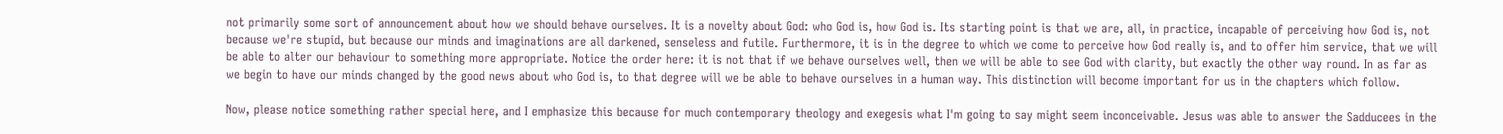not primarily some sort of announcement about how we should behave ourselves. It is a novelty about God: who God is, how God is. Its starting point is that we are, all, in practice, incapable of perceiving how God is, not because we're stupid, but because our minds and imaginations are all darkened, senseless and futile. Furthermore, it is in the degree to which we come to perceive how God really is, and to offer him service, that we will be able to alter our behaviour to something more appropriate. Notice the order here: it is not that if we behave ourselves well, then we will be able to see God with clarity, but exactly the other way round. In as far as we begin to have our minds changed by the good news about who God is, to that degree will we be able to behave ourselves in a human way. This distinction will become important for us in the chapters which follow.

Now, please notice something rather special here, and I emphasize this because for much contemporary theology and exegesis what I'm going to say might seem inconceivable. Jesus was able to answer the Sadducees in the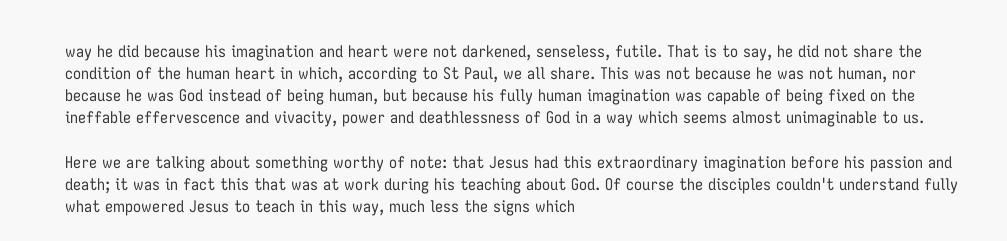way he did because his imagination and heart were not darkened, senseless, futile. That is to say, he did not share the condition of the human heart in which, according to St Paul, we all share. This was not because he was not human, nor because he was God instead of being human, but because his fully human imagination was capable of being fixed on the ineffable effervescence and vivacity, power and deathlessness of God in a way which seems almost unimaginable to us.

Here we are talking about something worthy of note: that Jesus had this extraordinary imagination before his passion and death; it was in fact this that was at work during his teaching about God. Of course the disciples couldn't understand fully what empowered Jesus to teach in this way, much less the signs which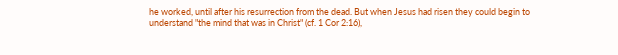he worked, until after his resurrection from the dead. But when Jesus had risen they could begin to understand "the mind that was in Christ" (cf. 1 Cor 2:16),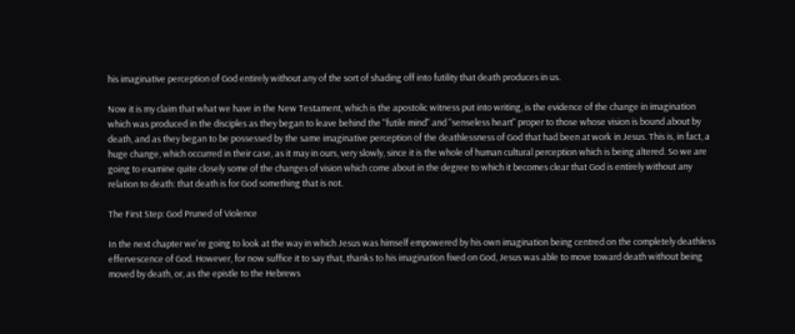his imaginative perception of God entirely without any of the sort of shading off into futility that death produces in us.

Now it is my claim that what we have in the New Testament, which is the apostolic witness put into writing, is the evidence of the change in imagination which was produced in the disciples as they began to leave behind the "futile mind" and "senseless heart" proper to those whose vision is bound about by death, and as they began to be possessed by the same imaginative perception of the deathlessness of God that had been at work in Jesus. This is, in fact, a huge change, which occurred in their case, as it may in ours, very slowly, since it is the whole of human cultural perception which is being altered. So we are going to examine quite closely some of the changes of vision which come about in the degree to which it becomes clear that God is entirely without any relation to death: that death is for God something that is not.

The First Step: God Pruned of Violence

In the next chapter we're going to look at the way in which Jesus was himself empowered by his own imagination being centred on the completely deathless effervescence of God. However, for now suffice it to say that, thanks to his imagination fixed on God, Jesus was able to move toward death without being moved by death, or, as the epistle to the Hebrews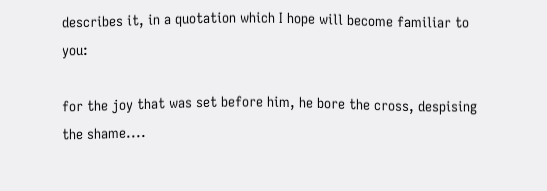describes it, in a quotation which I hope will become familiar to you:

for the joy that was set before him, he bore the cross, despising the shame....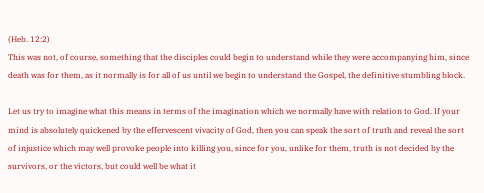(Heb. 12:2)
This was not, of course, something that the disciples could begin to understand while they were accompanying him, since death was for them, as it normally is for all of us until we begin to understand the Gospel, the definitive stumbling block.

Let us try to imagine what this means in terms of the imagination which we normally have with relation to God. If your mind is absolutely quickened by the effervescent vivacity of God, then you can speak the sort of truth and reveal the sort of injustice which may well provoke people into killing you, since for you, unlike for them, truth is not decided by the survivors, or the victors, but could well be what it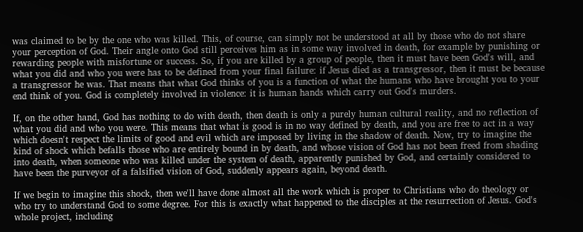was claimed to be by the one who was killed. This, of course, can simply not be understood at all by those who do not share your perception of God. Their angle onto God still perceives him as in some way involved in death, for example by punishing or rewarding people with misfortune or success. So, if you are killed by a group of people, then it must have been God's will, and what you did and who you were has to be defined from your final failure: if Jesus died as a transgressor, then it must be because a transgressor he was. That means that what God thinks of you is a function of what the humans who have brought you to your end think of you. God is completely involved in violence: it is human hands which carry out God's murders.

If, on the other hand, God has nothing to do with death, then death is only a purely human cultural reality, and no reflection of what you did and who you were. This means that what is good is in no way defined by death, and you are free to act in a way which doesn't respect the limits of good and evil which are imposed by living in the shadow of death. Now, try to imagine the kind of shock which befalls those who are entirely bound in by death, and whose vision of God has not been freed from shading into death, when someone who was killed under the system of death, apparently punished by God, and certainly considered to have been the purveyor of a falsified vision of God, suddenly appears again, beyond death.

If we begin to imagine this shock, then we'll have done almost all the work which is proper to Christians who do theology or who try to understand God to some degree. For this is exactly what happened to the disciples at the resurrection of Jesus. God's whole project, including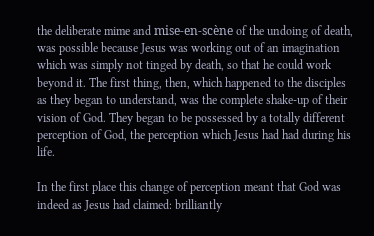the deliberate mime and mise-en-scène of the undoing of death, was possible because Jesus was working out of an imagination which was simply not tinged by death, so that he could work beyond it. The first thing, then, which happened to the disciples as they began to understand, was the complete shake-up of their vision of God. They began to be possessed by a totally different perception of God, the perception which Jesus had had during his life.

In the first place this change of perception meant that God was indeed as Jesus had claimed: brilliantly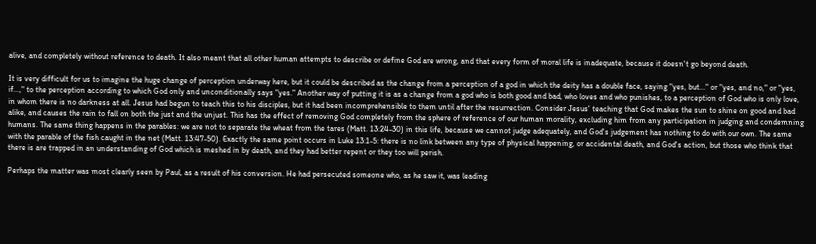alive, and completely without reference to death. It also meant that all other human attempts to describe or define God are wrong, and that every form of moral life is inadequate, because it doesn't go beyond death.

It is very difficult for us to imagine the huge change of perception underway here, but it could be described as the change from a perception of a god in which the deity has a double face, saying "yes, but..." or "yes, and no," or "yes, if...," to the perception according to which God only and unconditionally says "yes." Another way of putting it is as a change from a god who is both good and bad, who loves and who punishes, to a perception of God who is only love, in whom there is no darkness at all. Jesus had begun to teach this to his disciples, but it had been incomprehensible to them until after the resurrection. Consider Jesus' teaching that God makes the sun to shine on good and bad alike, and causes the rain to fall on both the just and the unjust. This has the effect of removing God completely from the sphere of reference of our human morality, excluding him from any participation in judging and condemning humans. The same thing happens in the parables: we are not to separate the wheat from the tares (Matt. 13:24-30) in this life, because we cannot judge adequately, and God's judgement has nothing to do with our own. The same with the parable of the fish caught in the net (Matt. 13:47-50). Exactly the same point occurs in Luke 13:1-5: there is no link between any type of physical happening, or accidental death, and God's action, but those who think that there is are trapped in an understanding of God which is meshed in by death, and they had better repent or they too will perish.

Perhaps the matter was most clearly seen by Paul, as a result of his conversion. He had persecuted someone who, as he saw it, was leading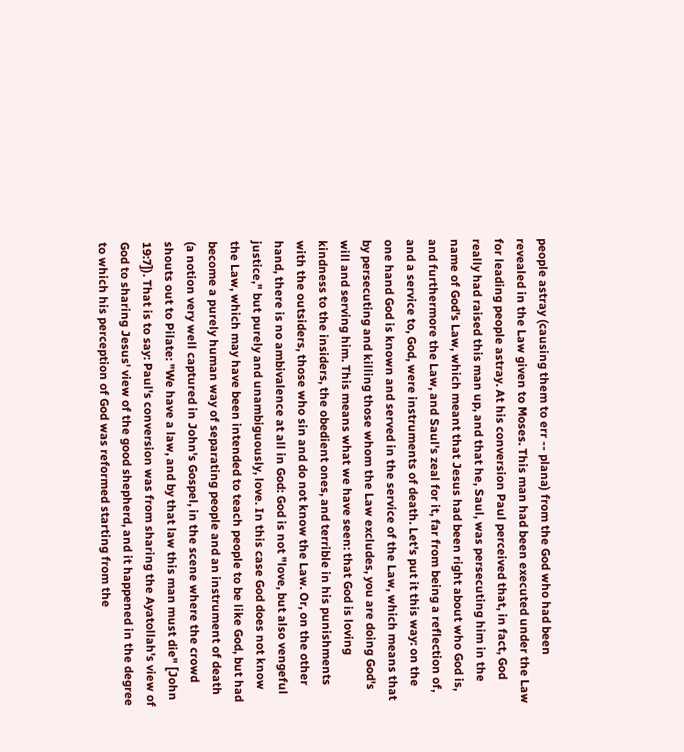people astray (causing them to err -- plana) from the God who had been revealed in the Law given to Moses. This man had been executed under the Law for leading people astray. At his conversion Paul perceived that, in fact, God really had raised this man up, and that he, Saul, was persecuting him in the name of God's Law, which meant that Jesus had been right about who God is, and furthermore the Law, and Saul's zeal for it, far from being a reflection of, and a service to, God, were instruments of death. Let's put it this way: on the one hand God is known and served in the service of the Law, which means that by persecuting and killing those whom the Law excludes, you are doing God's will and serving him. This means what we have seen: that God is loving kindness to the insiders, the obedient ones, and terrible in his punishments with the outsiders, those who sin and do not know the Law. Or, on the other hand, there is no ambivalence at all in God: God is not "love, but also vengeful justice," but purely and unambiguously, love. In this case God does not know the Law, which may have been intended to teach people to be like God, but had become a purely human way of separating people and an instrument of death (a notion very well captured in John's Gospel, in the scene where the crowd shouts out to Pilate: "We have a law, and by that law this man must die" [John 19:7]). That is to say: Paul's conversion was from sharing the Ayatollah's view of God to sharing Jesus' view of the good shepherd, and it happened in the degree to which his perception of God was reformed starting from the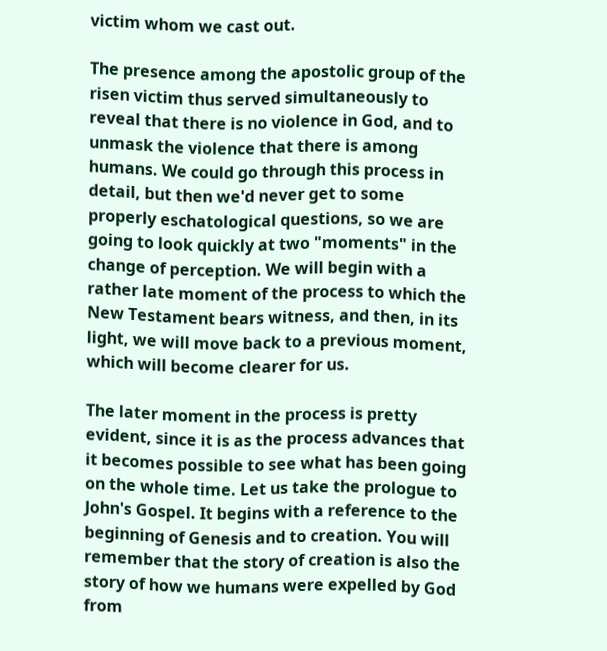victim whom we cast out.

The presence among the apostolic group of the risen victim thus served simultaneously to reveal that there is no violence in God, and to unmask the violence that there is among humans. We could go through this process in detail, but then we'd never get to some properly eschatological questions, so we are going to look quickly at two "moments" in the change of perception. We will begin with a rather late moment of the process to which the New Testament bears witness, and then, in its light, we will move back to a previous moment, which will become clearer for us.

The later moment in the process is pretty evident, since it is as the process advances that it becomes possible to see what has been going on the whole time. Let us take the prologue to John's Gospel. It begins with a reference to the beginning of Genesis and to creation. You will remember that the story of creation is also the story of how we humans were expelled by God from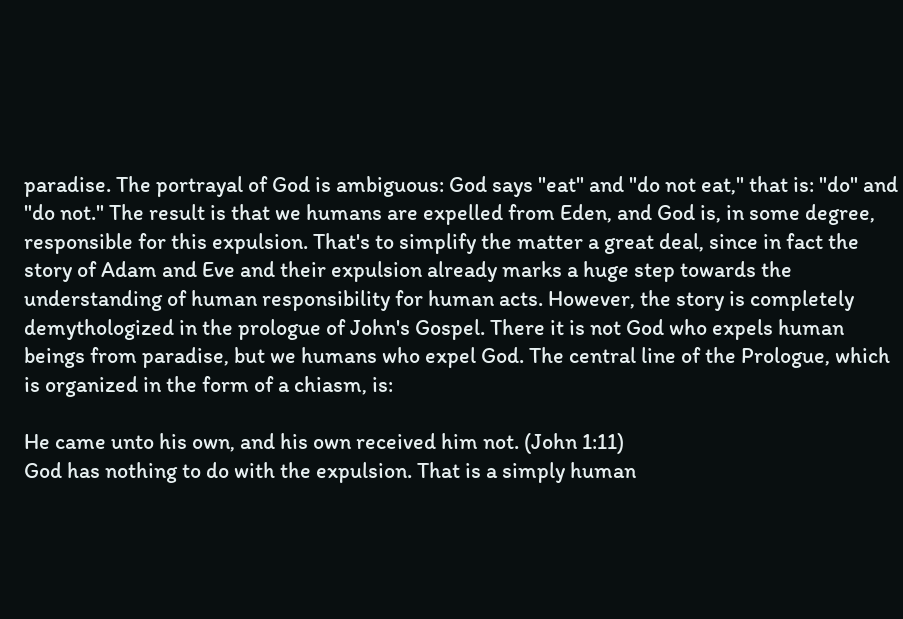paradise. The portrayal of God is ambiguous: God says "eat" and "do not eat," that is: "do" and "do not." The result is that we humans are expelled from Eden, and God is, in some degree, responsible for this expulsion. That's to simplify the matter a great deal, since in fact the story of Adam and Eve and their expulsion already marks a huge step towards the understanding of human responsibility for human acts. However, the story is completely demythologized in the prologue of John's Gospel. There it is not God who expels human beings from paradise, but we humans who expel God. The central line of the Prologue, which is organized in the form of a chiasm, is:

He came unto his own, and his own received him not. (John 1:11)
God has nothing to do with the expulsion. That is a simply human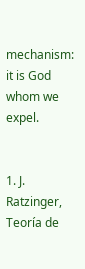mechanism: it is God whom we expel.


1. J. Ratzinger, Teoría de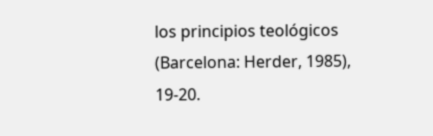los principios teológicos (Barcelona: Herder, 1985), 19-20.